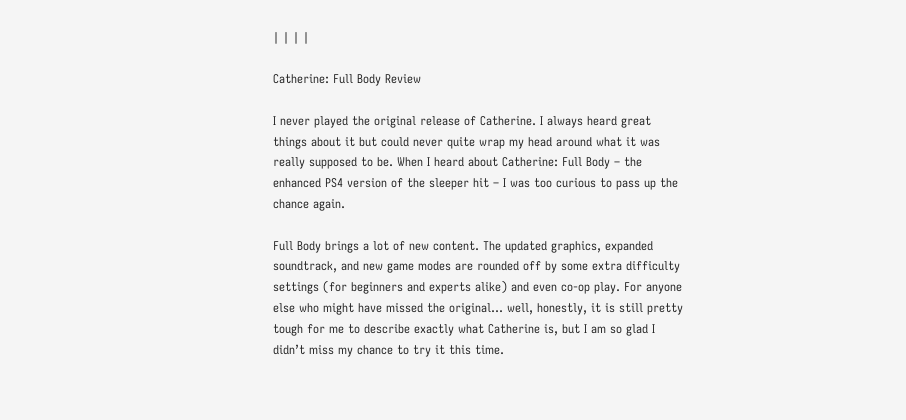| | | |

Catherine: Full Body Review

I never played the original release of Catherine. I always heard great things about it but could never quite wrap my head around what it was really supposed to be. When I heard about Catherine: Full Body – the enhanced PS4 version of the sleeper hit – I was too curious to pass up the chance again.

Full Body brings a lot of new content. The updated graphics, expanded soundtrack, and new game modes are rounded off by some extra difficulty settings (for beginners and experts alike) and even co-op play. For anyone else who might have missed the original… well, honestly, it is still pretty tough for me to describe exactly what Catherine is, but I am so glad I didn’t miss my chance to try it this time.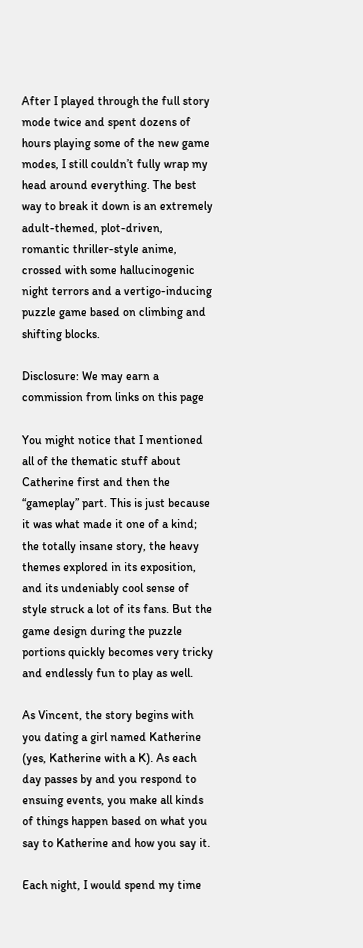After I played through the full story mode twice and spent dozens of hours playing some of the new game modes, I still couldn’t fully wrap my head around everything. The best way to break it down is an extremely adult-themed, plot-driven, romantic thriller-style anime, crossed with some hallucinogenic night terrors and a vertigo-inducing puzzle game based on climbing and shifting blocks.

Disclosure: We may earn a commission from links on this page

You might notice that I mentioned all of the thematic stuff about Catherine first and then the “gameplay” part. This is just because it was what made it one of a kind; the totally insane story, the heavy themes explored in its exposition, and its undeniably cool sense of style struck a lot of its fans. But the game design during the puzzle portions quickly becomes very tricky and endlessly fun to play as well.

As Vincent, the story begins with you dating a girl named Katherine (yes, Katherine with a K). As each day passes by and you respond to ensuing events, you make all kinds of things happen based on what you say to Katherine and how you say it.

Each night, I would spend my time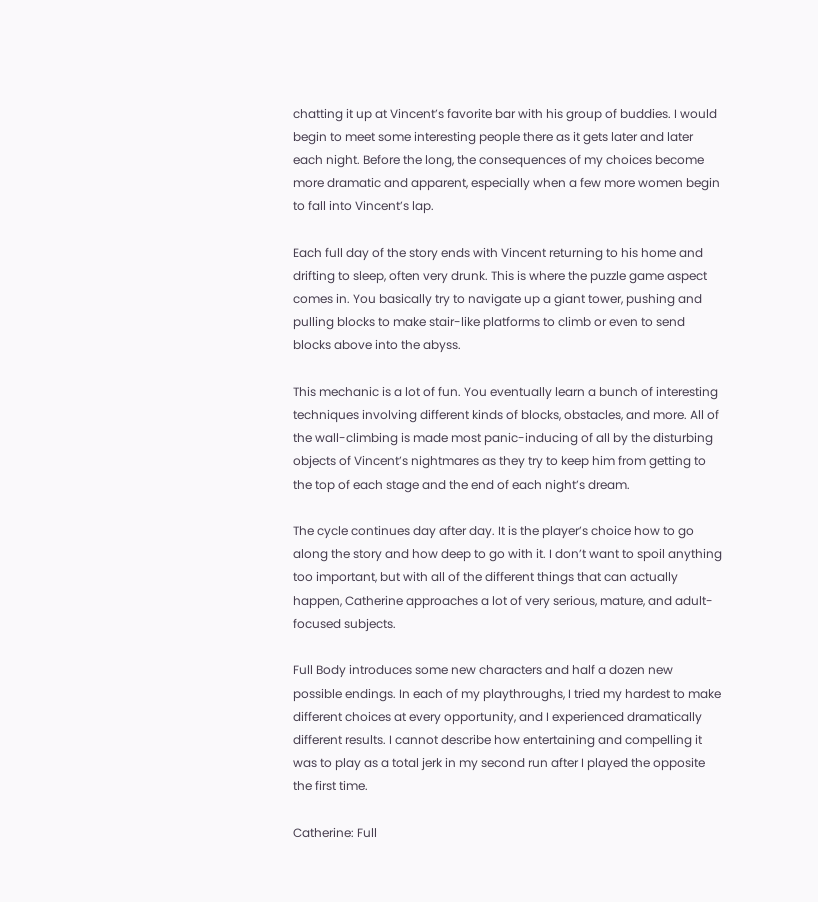chatting it up at Vincent’s favorite bar with his group of buddies. I would begin to meet some interesting people there as it gets later and later each night. Before the long, the consequences of my choices become more dramatic and apparent, especially when a few more women begin to fall into Vincent’s lap.

Each full day of the story ends with Vincent returning to his home and drifting to sleep, often very drunk. This is where the puzzle game aspect comes in. You basically try to navigate up a giant tower, pushing and pulling blocks to make stair-like platforms to climb or even to send blocks above into the abyss.

This mechanic is a lot of fun. You eventually learn a bunch of interesting techniques involving different kinds of blocks, obstacles, and more. All of the wall-climbing is made most panic-inducing of all by the disturbing objects of Vincent’s nightmares as they try to keep him from getting to the top of each stage and the end of each night’s dream.

The cycle continues day after day. It is the player’s choice how to go along the story and how deep to go with it. I don’t want to spoil anything too important, but with all of the different things that can actually happen, Catherine approaches a lot of very serious, mature, and adult-focused subjects.

Full Body introduces some new characters and half a dozen new possible endings. In each of my playthroughs, I tried my hardest to make different choices at every opportunity, and I experienced dramatically different results. I cannot describe how entertaining and compelling it was to play as a total jerk in my second run after I played the opposite the first time.

Catherine: Full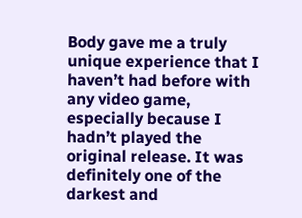Body gave me a truly unique experience that I haven’t had before with any video game, especially because I hadn’t played the original release. It was definitely one of the darkest and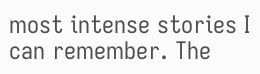most intense stories I can remember. The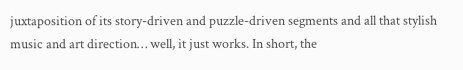juxtaposition of its story-driven and puzzle-driven segments and all that stylish music and art direction… well, it just works. In short, the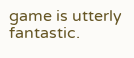game is utterly fantastic.